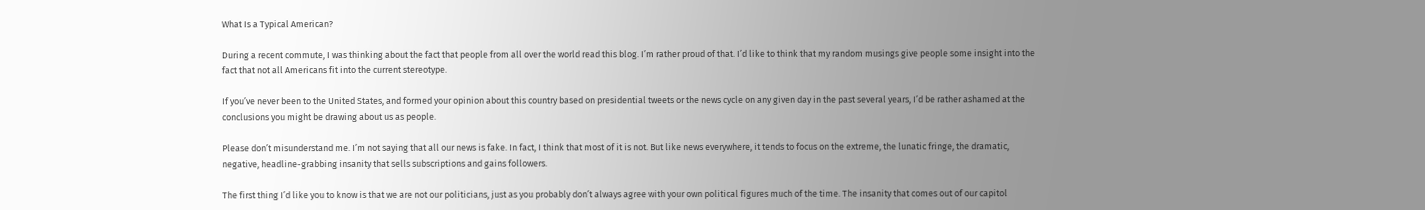What Is a Typical American?

During a recent commute, I was thinking about the fact that people from all over the world read this blog. I’m rather proud of that. I’d like to think that my random musings give people some insight into the fact that not all Americans fit into the current stereotype.

If you’ve never been to the United States, and formed your opinion about this country based on presidential tweets or the news cycle on any given day in the past several years, I’d be rather ashamed at the conclusions you might be drawing about us as people.

Please don’t misunderstand me. I’m not saying that all our news is fake. In fact, I think that most of it is not. But like news everywhere, it tends to focus on the extreme, the lunatic fringe, the dramatic, negative, headline-grabbing insanity that sells subscriptions and gains followers.

The first thing I’d like you to know is that we are not our politicians, just as you probably don’t always agree with your own political figures much of the time. The insanity that comes out of our capitol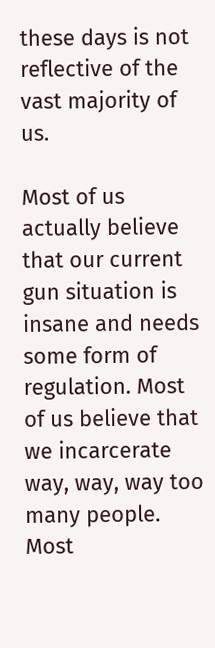these days is not reflective of the vast majority of us.

Most of us actually believe that our current gun situation is insane and needs some form of regulation. Most of us believe that we incarcerate way, way, way too many people. Most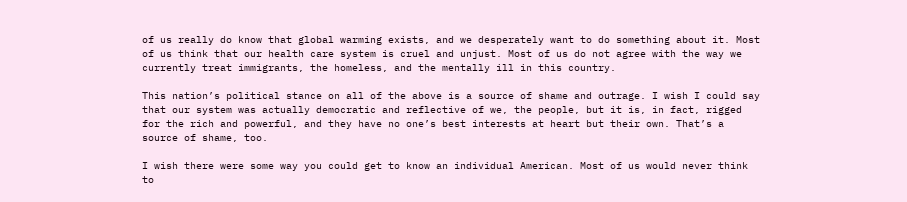of us really do know that global warming exists, and we desperately want to do something about it. Most of us think that our health care system is cruel and unjust. Most of us do not agree with the way we currently treat immigrants, the homeless, and the mentally ill in this country.

This nation’s political stance on all of the above is a source of shame and outrage. I wish I could say that our system was actually democratic and reflective of we, the people, but it is, in fact, rigged for the rich and powerful, and they have no one’s best interests at heart but their own. That’s a source of shame, too.

I wish there were some way you could get to know an individual American. Most of us would never think to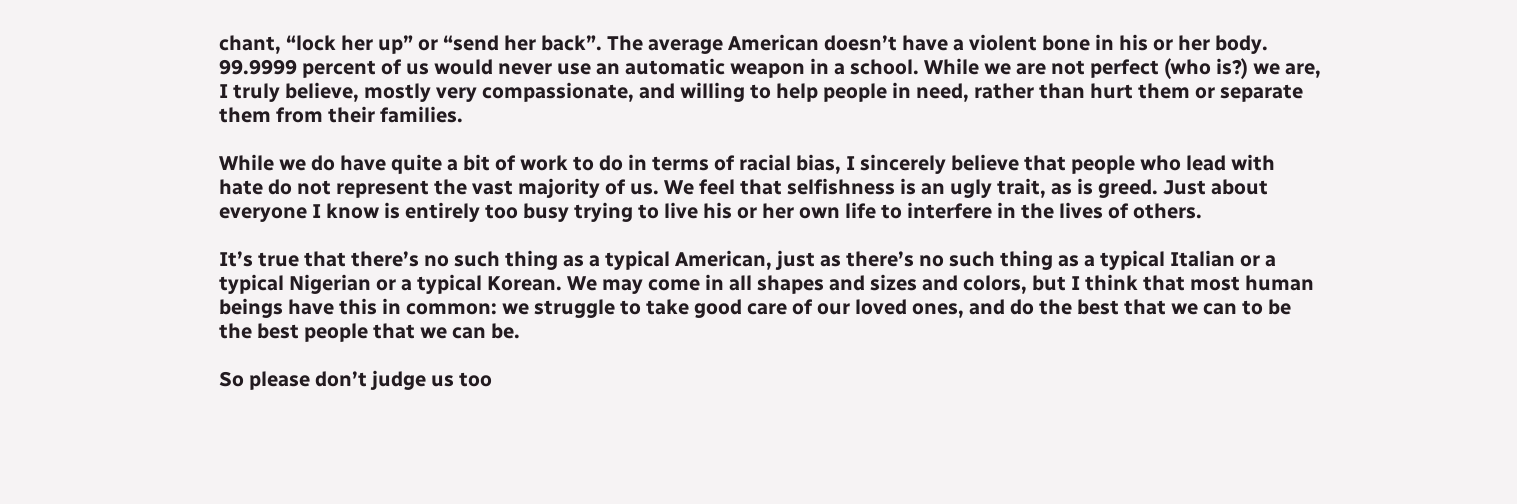chant, “lock her up” or “send her back”. The average American doesn’t have a violent bone in his or her body. 99.9999 percent of us would never use an automatic weapon in a school. While we are not perfect (who is?) we are, I truly believe, mostly very compassionate, and willing to help people in need, rather than hurt them or separate them from their families.

While we do have quite a bit of work to do in terms of racial bias, I sincerely believe that people who lead with hate do not represent the vast majority of us. We feel that selfishness is an ugly trait, as is greed. Just about everyone I know is entirely too busy trying to live his or her own life to interfere in the lives of others.

It’s true that there’s no such thing as a typical American, just as there’s no such thing as a typical Italian or a typical Nigerian or a typical Korean. We may come in all shapes and sizes and colors, but I think that most human beings have this in common: we struggle to take good care of our loved ones, and do the best that we can to be the best people that we can be.

So please don’t judge us too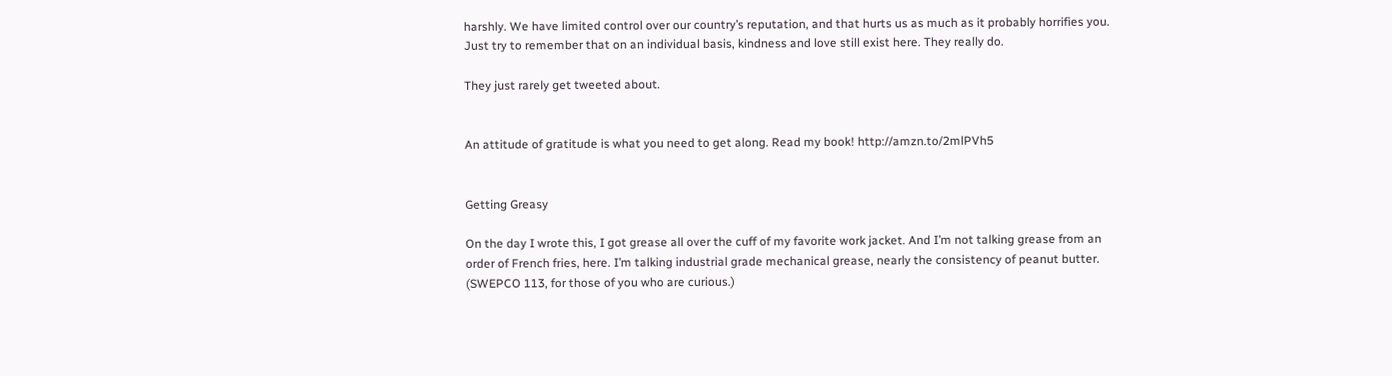harshly. We have limited control over our country’s reputation, and that hurts us as much as it probably horrifies you. Just try to remember that on an individual basis, kindness and love still exist here. They really do.

They just rarely get tweeted about.


An attitude of gratitude is what you need to get along. Read my book! http://amzn.to/2mlPVh5


Getting Greasy

On the day I wrote this, I got grease all over the cuff of my favorite work jacket. And I’m not talking grease from an order of French fries, here. I’m talking industrial grade mechanical grease, nearly the consistency of peanut butter. (SWEPCO 113, for those of you who are curious.)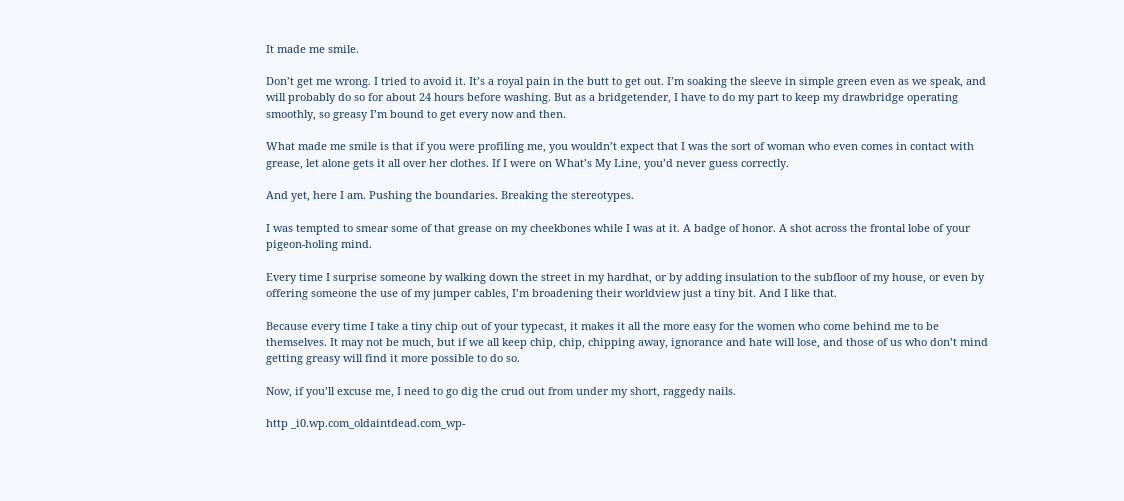It made me smile.

Don’t get me wrong. I tried to avoid it. It’s a royal pain in the butt to get out. I’m soaking the sleeve in simple green even as we speak, and will probably do so for about 24 hours before washing. But as a bridgetender, I have to do my part to keep my drawbridge operating smoothly, so greasy I’m bound to get every now and then.

What made me smile is that if you were profiling me, you wouldn’t expect that I was the sort of woman who even comes in contact with grease, let alone gets it all over her clothes. If I were on What’s My Line, you’d never guess correctly.

And yet, here I am. Pushing the boundaries. Breaking the stereotypes.

I was tempted to smear some of that grease on my cheekbones while I was at it. A badge of honor. A shot across the frontal lobe of your pigeon-holing mind.

Every time I surprise someone by walking down the street in my hardhat, or by adding insulation to the subfloor of my house, or even by offering someone the use of my jumper cables, I’m broadening their worldview just a tiny bit. And I like that.

Because every time I take a tiny chip out of your typecast, it makes it all the more easy for the women who come behind me to be themselves. It may not be much, but if we all keep chip, chip, chipping away, ignorance and hate will lose, and those of us who don’t mind getting greasy will find it more possible to do so.

Now, if you’ll excuse me, I need to go dig the crud out from under my short, raggedy nails.

http _i0.wp.com_oldaintdead.com_wp-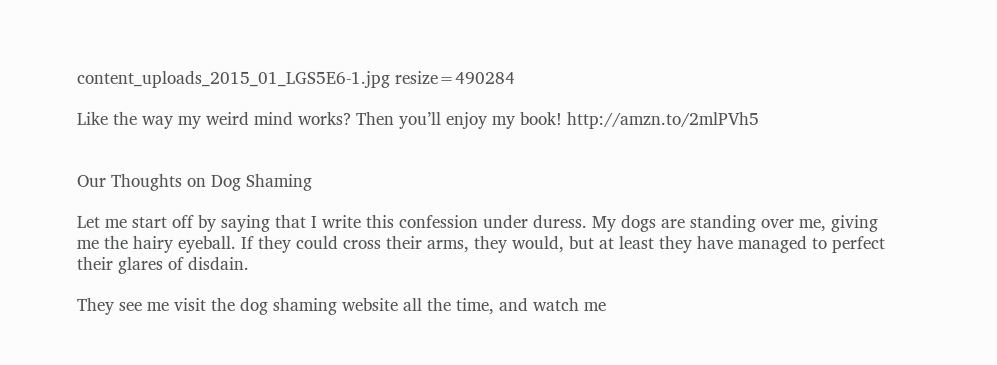content_uploads_2015_01_LGS5E6-1.jpg resize=490284

Like the way my weird mind works? Then you’ll enjoy my book! http://amzn.to/2mlPVh5


Our Thoughts on Dog Shaming

Let me start off by saying that I write this confession under duress. My dogs are standing over me, giving me the hairy eyeball. If they could cross their arms, they would, but at least they have managed to perfect their glares of disdain.

They see me visit the dog shaming website all the time, and watch me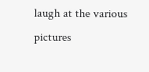laugh at the various pictures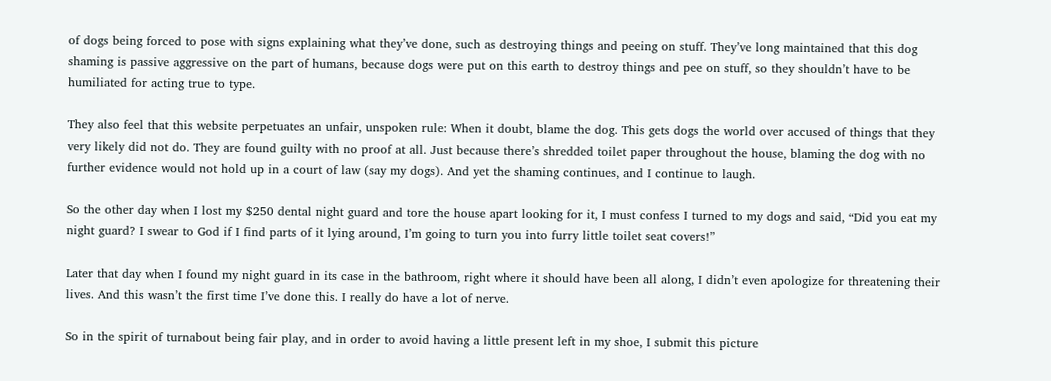of dogs being forced to pose with signs explaining what they’ve done, such as destroying things and peeing on stuff. They’ve long maintained that this dog shaming is passive aggressive on the part of humans, because dogs were put on this earth to destroy things and pee on stuff, so they shouldn’t have to be humiliated for acting true to type.

They also feel that this website perpetuates an unfair, unspoken rule: When it doubt, blame the dog. This gets dogs the world over accused of things that they very likely did not do. They are found guilty with no proof at all. Just because there’s shredded toilet paper throughout the house, blaming the dog with no further evidence would not hold up in a court of law (say my dogs). And yet the shaming continues, and I continue to laugh.

So the other day when I lost my $250 dental night guard and tore the house apart looking for it, I must confess I turned to my dogs and said, “Did you eat my night guard? I swear to God if I find parts of it lying around, I’m going to turn you into furry little toilet seat covers!”

Later that day when I found my night guard in its case in the bathroom, right where it should have been all along, I didn’t even apologize for threatening their lives. And this wasn’t the first time I’ve done this. I really do have a lot of nerve.

So in the spirit of turnabout being fair play, and in order to avoid having a little present left in my shoe, I submit this picture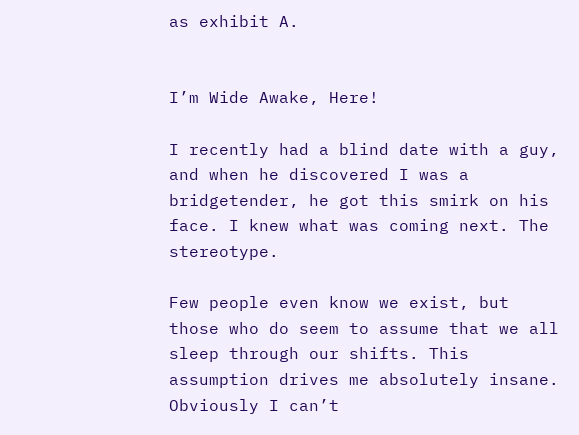as exhibit A.


I’m Wide Awake, Here!

I recently had a blind date with a guy, and when he discovered I was a bridgetender, he got this smirk on his face. I knew what was coming next. The stereotype.

Few people even know we exist, but those who do seem to assume that we all sleep through our shifts. This assumption drives me absolutely insane. Obviously I can’t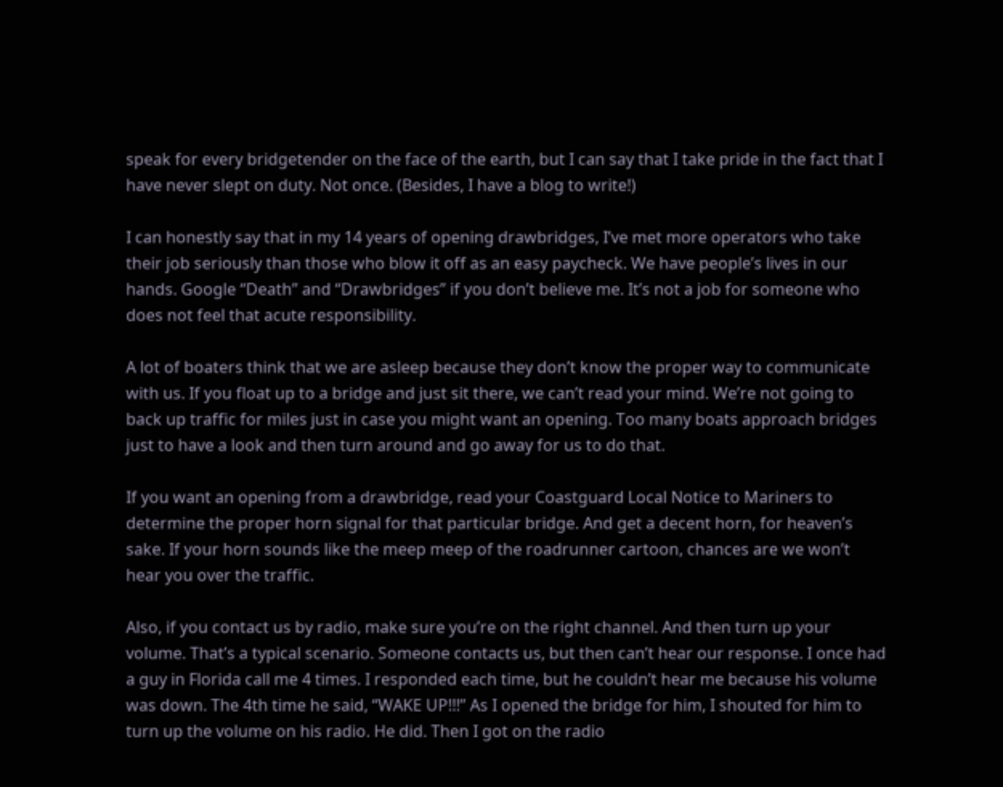speak for every bridgetender on the face of the earth, but I can say that I take pride in the fact that I have never slept on duty. Not once. (Besides, I have a blog to write!)

I can honestly say that in my 14 years of opening drawbridges, I’ve met more operators who take their job seriously than those who blow it off as an easy paycheck. We have people’s lives in our hands. Google “Death” and “Drawbridges” if you don’t believe me. It’s not a job for someone who does not feel that acute responsibility.

A lot of boaters think that we are asleep because they don’t know the proper way to communicate with us. If you float up to a bridge and just sit there, we can’t read your mind. We’re not going to back up traffic for miles just in case you might want an opening. Too many boats approach bridges just to have a look and then turn around and go away for us to do that.

If you want an opening from a drawbridge, read your Coastguard Local Notice to Mariners to determine the proper horn signal for that particular bridge. And get a decent horn, for heaven’s sake. If your horn sounds like the meep meep of the roadrunner cartoon, chances are we won’t hear you over the traffic.

Also, if you contact us by radio, make sure you’re on the right channel. And then turn up your volume. That’s a typical scenario. Someone contacts us, but then can’t hear our response. I once had a guy in Florida call me 4 times. I responded each time, but he couldn’t hear me because his volume was down. The 4th time he said, “WAKE UP!!!” As I opened the bridge for him, I shouted for him to turn up the volume on his radio. He did. Then I got on the radio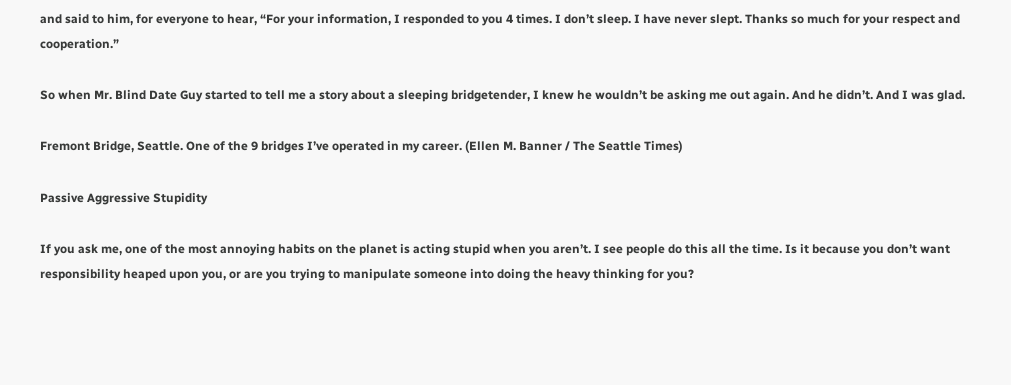and said to him, for everyone to hear, “For your information, I responded to you 4 times. I don’t sleep. I have never slept. Thanks so much for your respect and cooperation.”

So when Mr. Blind Date Guy started to tell me a story about a sleeping bridgetender, I knew he wouldn’t be asking me out again. And he didn’t. And I was glad.

Fremont Bridge, Seattle. One of the 9 bridges I’ve operated in my career. (Ellen M. Banner / The Seattle Times)

Passive Aggressive Stupidity

If you ask me, one of the most annoying habits on the planet is acting stupid when you aren’t. I see people do this all the time. Is it because you don’t want responsibility heaped upon you, or are you trying to manipulate someone into doing the heavy thinking for you?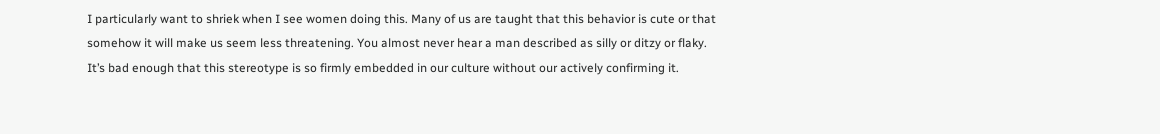I particularly want to shriek when I see women doing this. Many of us are taught that this behavior is cute or that somehow it will make us seem less threatening. You almost never hear a man described as silly or ditzy or flaky. It’s bad enough that this stereotype is so firmly embedded in our culture without our actively confirming it.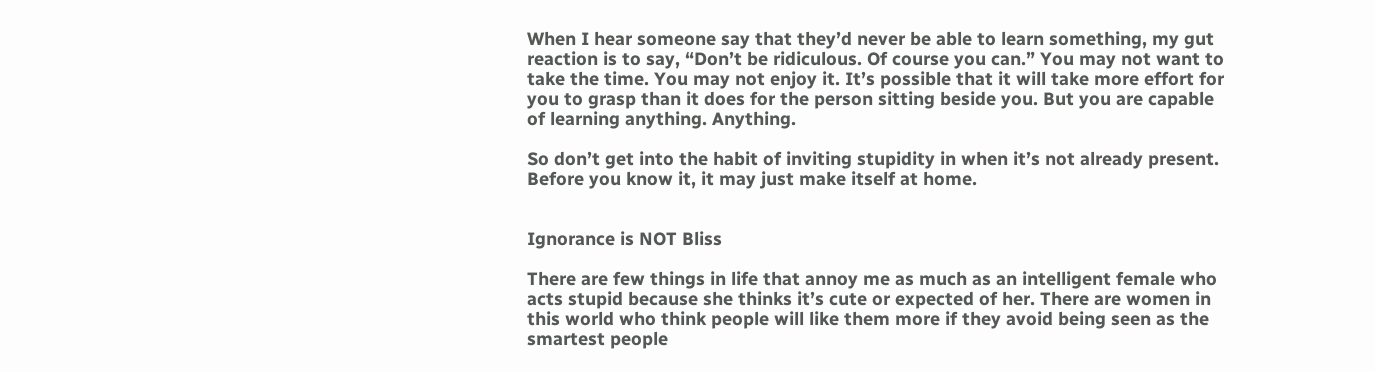When I hear someone say that they’d never be able to learn something, my gut reaction is to say, “Don’t be ridiculous. Of course you can.” You may not want to take the time. You may not enjoy it. It’s possible that it will take more effort for you to grasp than it does for the person sitting beside you. But you are capable of learning anything. Anything.

So don’t get into the habit of inviting stupidity in when it’s not already present. Before you know it, it may just make itself at home.


Ignorance is NOT Bliss

There are few things in life that annoy me as much as an intelligent female who acts stupid because she thinks it’s cute or expected of her. There are women in this world who think people will like them more if they avoid being seen as the smartest people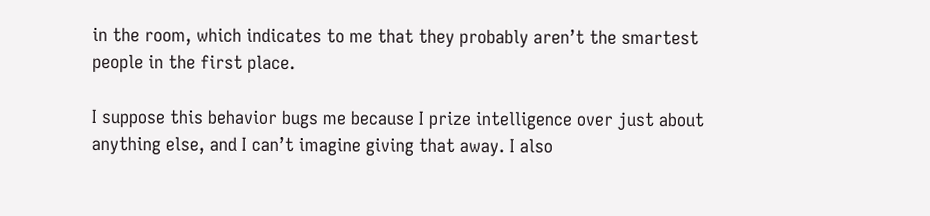in the room, which indicates to me that they probably aren’t the smartest people in the first place.

I suppose this behavior bugs me because I prize intelligence over just about anything else, and I can’t imagine giving that away. I also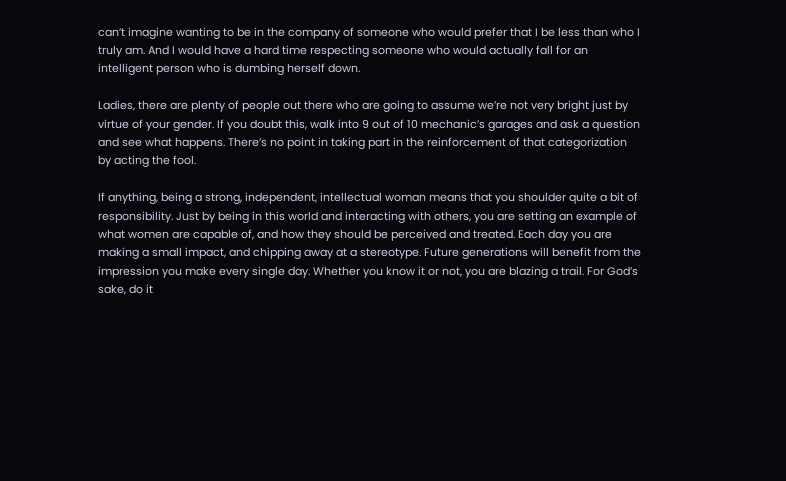can’t imagine wanting to be in the company of someone who would prefer that I be less than who I truly am. And I would have a hard time respecting someone who would actually fall for an intelligent person who is dumbing herself down.

Ladies, there are plenty of people out there who are going to assume we’re not very bright just by virtue of your gender. If you doubt this, walk into 9 out of 10 mechanic’s garages and ask a question and see what happens. There’s no point in taking part in the reinforcement of that categorization by acting the fool.

If anything, being a strong, independent, intellectual woman means that you shoulder quite a bit of responsibility. Just by being in this world and interacting with others, you are setting an example of what women are capable of, and how they should be perceived and treated. Each day you are making a small impact, and chipping away at a stereotype. Future generations will benefit from the impression you make every single day. Whether you know it or not, you are blazing a trail. For God’s sake, do it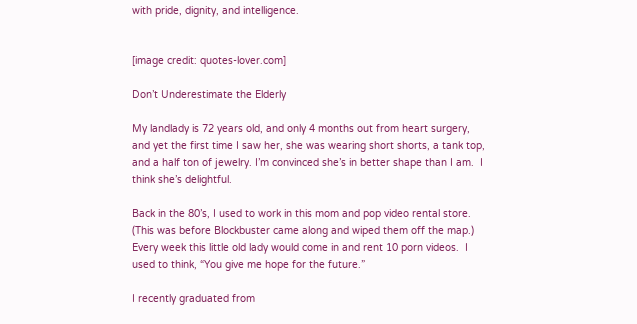with pride, dignity, and intelligence.


[image credit: quotes-lover.com]

Don’t Underestimate the Elderly

My landlady is 72 years old, and only 4 months out from heart surgery, and yet the first time I saw her, she was wearing short shorts, a tank top, and a half ton of jewelry. I’m convinced she’s in better shape than I am.  I think she’s delightful.

Back in the 80’s, I used to work in this mom and pop video rental store. (This was before Blockbuster came along and wiped them off the map.) Every week this little old lady would come in and rent 10 porn videos.  I used to think, “You give me hope for the future.”

I recently graduated from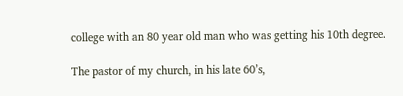college with an 80 year old man who was getting his 10th degree.

The pastor of my church, in his late 60’s,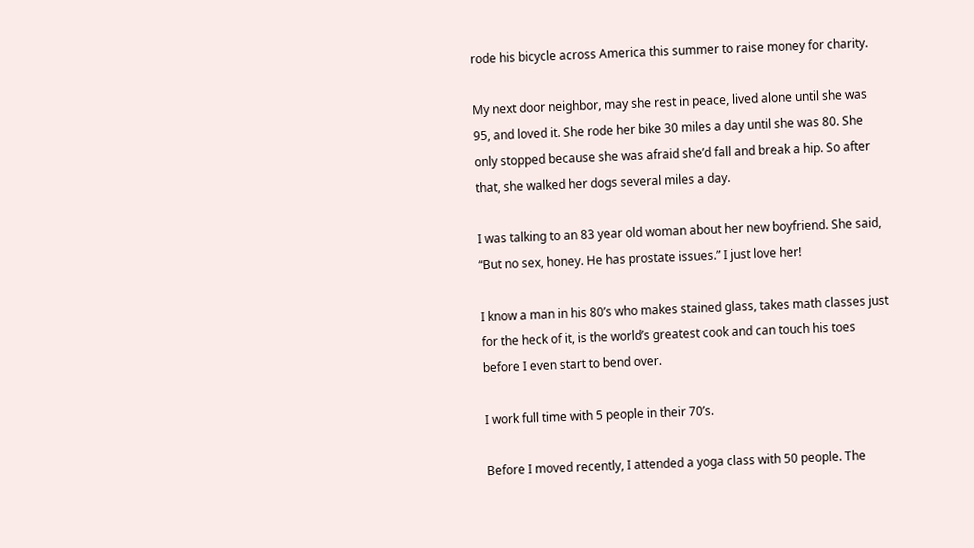rode his bicycle across America this summer to raise money for charity.

My next door neighbor, may she rest in peace, lived alone until she was 95, and loved it. She rode her bike 30 miles a day until she was 80. She only stopped because she was afraid she’d fall and break a hip. So after that, she walked her dogs several miles a day.

I was talking to an 83 year old woman about her new boyfriend. She said, “But no sex, honey. He has prostate issues.” I just love her!

I know a man in his 80’s who makes stained glass, takes math classes just for the heck of it, is the world’s greatest cook and can touch his toes before I even start to bend over.

I work full time with 5 people in their 70’s.

Before I moved recently, I attended a yoga class with 50 people. The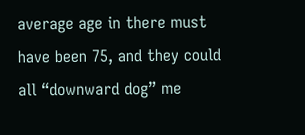average age in there must have been 75, and they could all “downward dog” me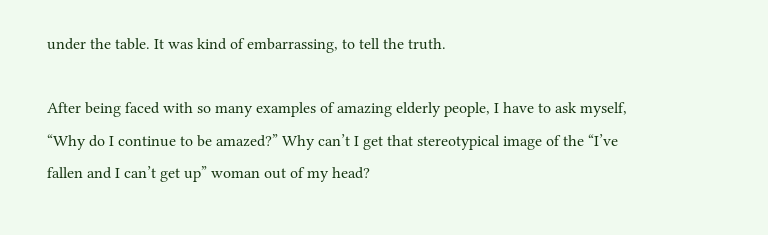under the table. It was kind of embarrassing, to tell the truth.

After being faced with so many examples of amazing elderly people, I have to ask myself, “Why do I continue to be amazed?” Why can’t I get that stereotypical image of the “I’ve fallen and I can’t get up” woman out of my head?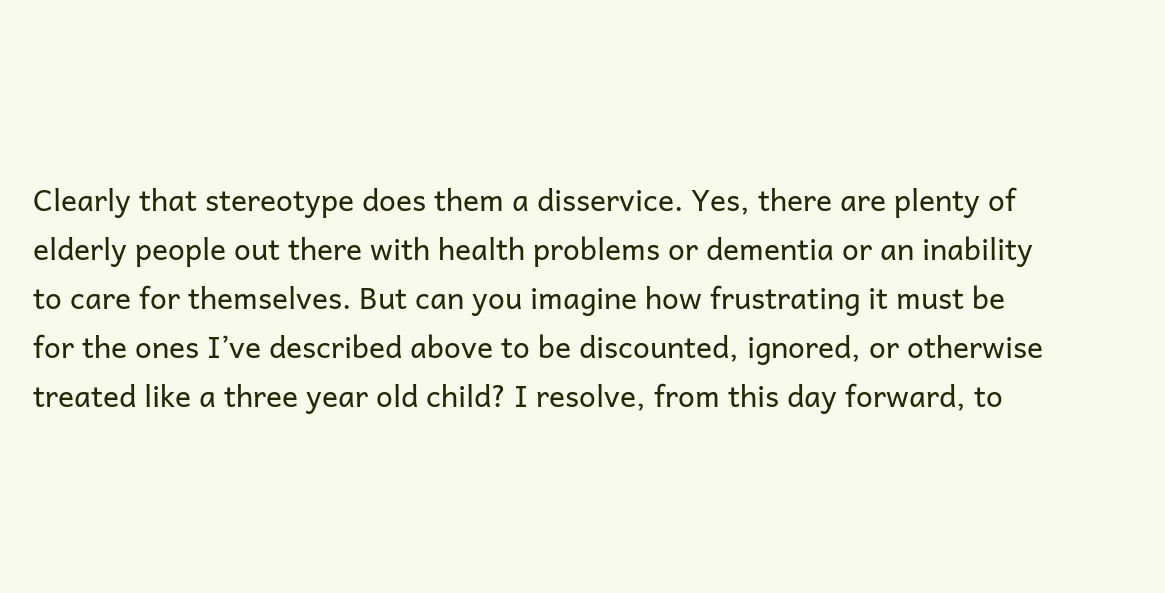Clearly that stereotype does them a disservice. Yes, there are plenty of elderly people out there with health problems or dementia or an inability to care for themselves. But can you imagine how frustrating it must be for the ones I’ve described above to be discounted, ignored, or otherwise treated like a three year old child? I resolve, from this day forward, to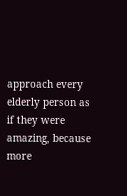approach every elderly person as if they were amazing, because more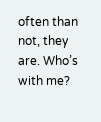often than not, they are. Who’s with me?